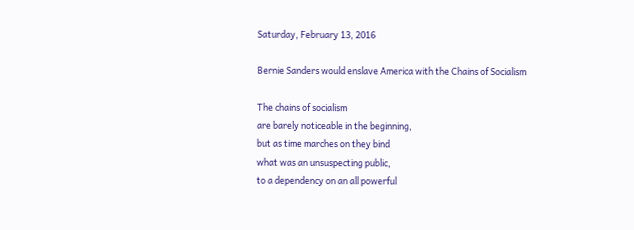Saturday, February 13, 2016

Bernie Sanders would enslave America with the Chains of Socialism

The chains of socialism
are barely noticeable in the beginning,
but as time marches on they bind
what was an unsuspecting public,
to a dependency on an all powerful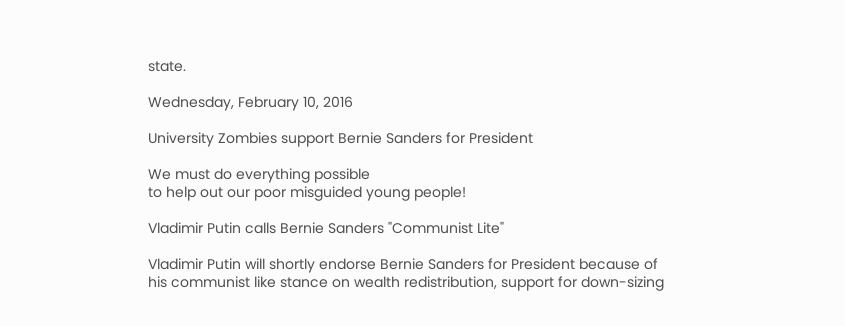state.

Wednesday, February 10, 2016

University Zombies support Bernie Sanders for President

We must do everything possible
to help out our poor misguided young people!

Vladimir Putin calls Bernie Sanders "Communist Lite"

Vladimir Putin will shortly endorse Bernie Sanders for President because of his communist like stance on wealth redistribution, support for down-sizing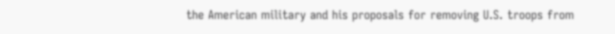the American military and his proposals for removing U.S. troops from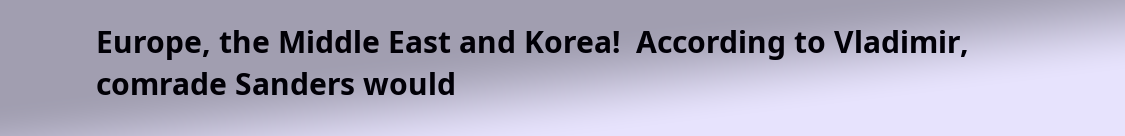Europe, the Middle East and Korea!  According to Vladimir, comrade Sanders would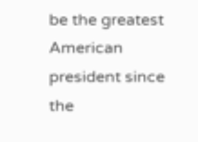be the greatest American president since the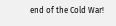end of the Cold War!